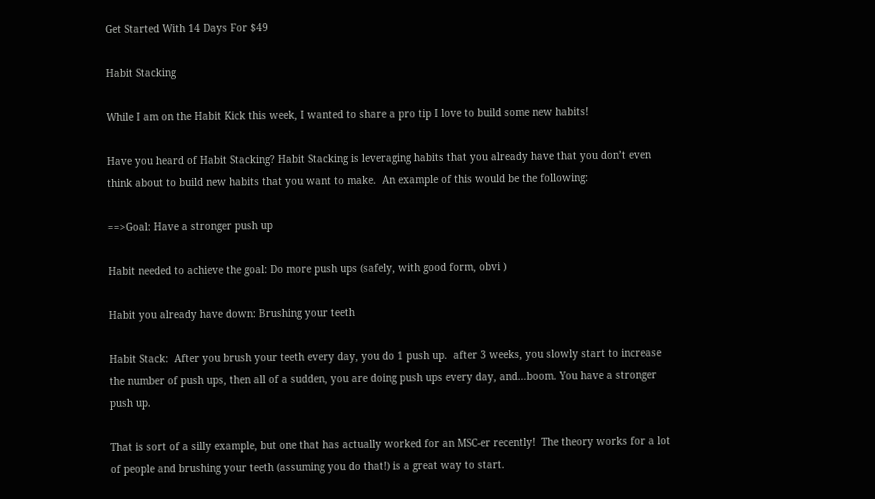Get Started With 14 Days For $49

Habit Stacking

While I am on the Habit Kick this week, I wanted to share a pro tip I love to build some new habits!

Have you heard of Habit Stacking? Habit Stacking is leveraging habits that you already have that you don’t even think about to build new habits that you want to make.  An example of this would be the following:

==>Goal: Have a stronger push up

Habit needed to achieve the goal: Do more push ups (safely, with good form, obvi )

Habit you already have down: Brushing your teeth

Habit Stack:  After you brush your teeth every day, you do 1 push up.  after 3 weeks, you slowly start to increase the number of push ups, then all of a sudden, you are doing push ups every day, and…boom. You have a stronger push up.

That is sort of a silly example, but one that has actually worked for an MSC-er recently!  The theory works for a lot of people and brushing your teeth (assuming you do that!) is a great way to start.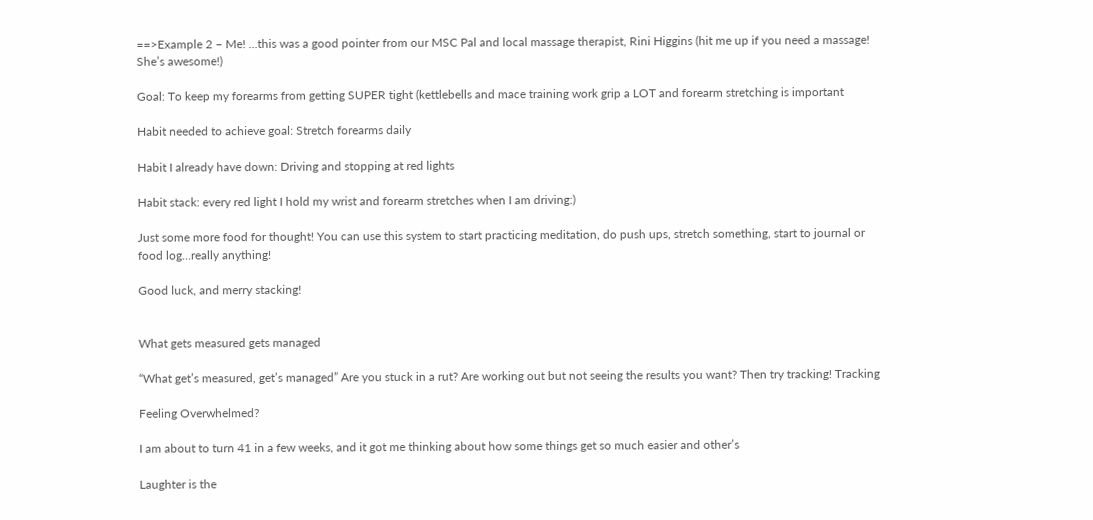==>Example 2 – Me! …this was a good pointer from our MSC Pal and local massage therapist, Rini Higgins (hit me up if you need a massage! She’s awesome!)

Goal: To keep my forearms from getting SUPER tight (kettlebells and mace training work grip a LOT and forearm stretching is important

Habit needed to achieve goal: Stretch forearms daily

Habit I already have down: Driving and stopping at red lights

Habit stack: every red light I hold my wrist and forearm stretches when I am driving:)

Just some more food for thought! You can use this system to start practicing meditation, do push ups, stretch something, start to journal or food log…really anything!

Good luck, and merry stacking!


What gets measured gets managed

“What get’s measured, get’s managed” Are you stuck in a rut? Are working out but not seeing the results you want? Then try tracking! Tracking

Feeling Overwhelmed?

I am about to turn 41 in a few weeks, and it got me thinking about how some things get so much easier and other’s

Laughter is the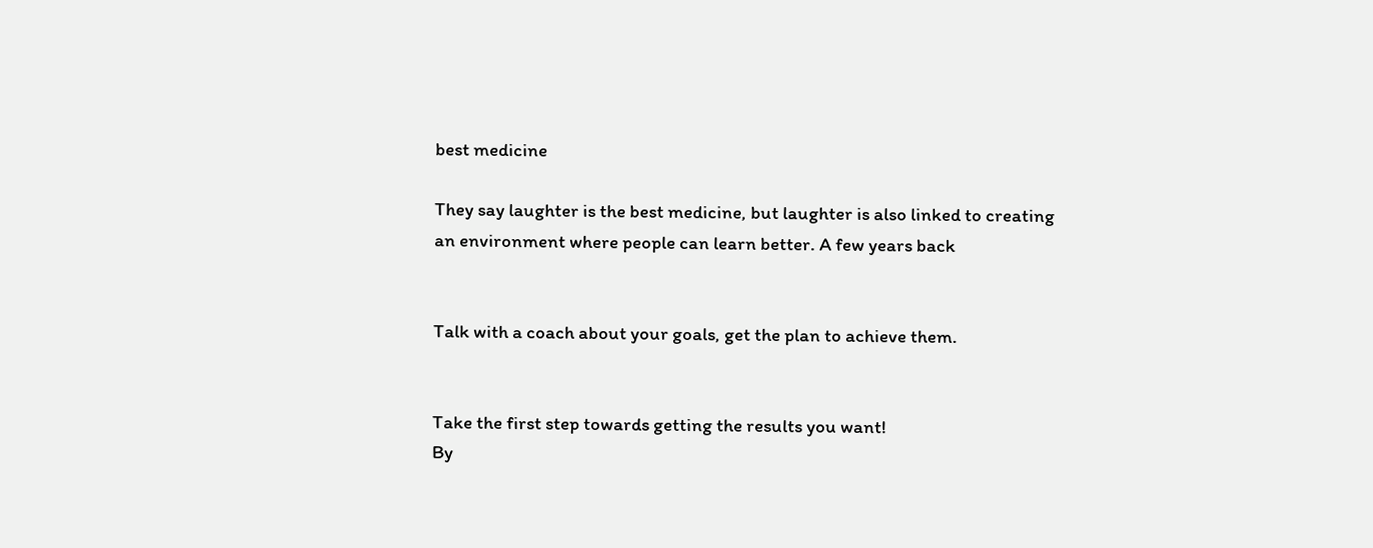best medicine

They say laughter is the best medicine, but laughter is also linked to creating an environment where people can learn better. A few years back


Talk with a coach about your goals, get the plan to achieve them.


Take the first step towards getting the results you want!
By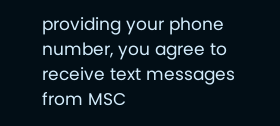providing your phone number, you agree to receive text messages from MSC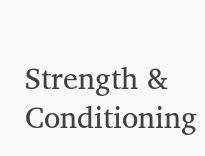Strength & Conditioning